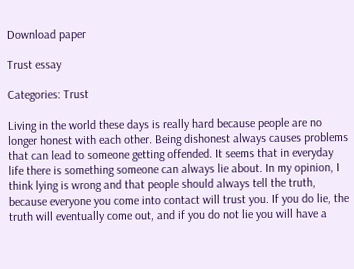Download paper

Trust essay

Categories: Trust

Living in the world these days is really hard because people are no longer honest with each other. Being dishonest always causes problems that can lead to someone getting offended. It seems that in everyday life there is something someone can always lie about. In my opinion, I think lying is wrong and that people should always tell the truth, because everyone you come into contact will trust you. If you do lie, the truth will eventually come out, and if you do not lie you will have a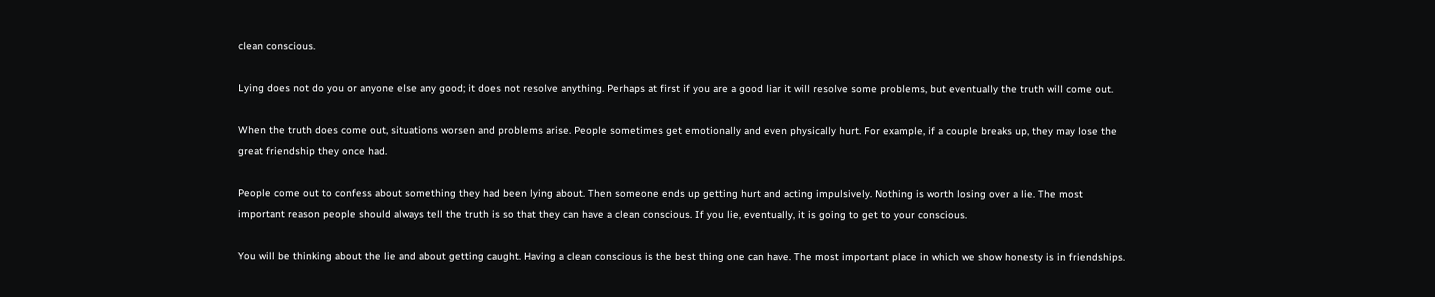clean conscious.

Lying does not do you or anyone else any good; it does not resolve anything. Perhaps at first if you are a good liar it will resolve some problems, but eventually the truth will come out.

When the truth does come out, situations worsen and problems arise. People sometimes get emotionally and even physically hurt. For example, if a couple breaks up, they may lose the great friendship they once had.

People come out to confess about something they had been lying about. Then someone ends up getting hurt and acting impulsively. Nothing is worth losing over a lie. The most important reason people should always tell the truth is so that they can have a clean conscious. If you lie, eventually, it is going to get to your conscious.

You will be thinking about the lie and about getting caught. Having a clean conscious is the best thing one can have. The most important place in which we show honesty is in friendships.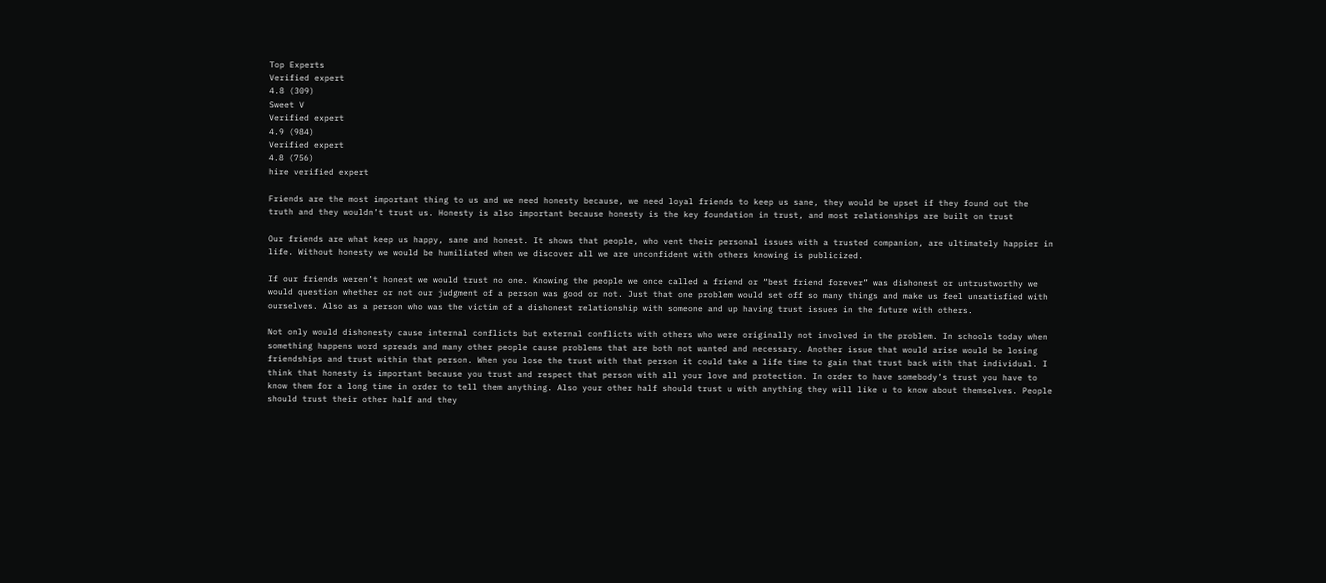Top Experts
Verified expert
4.8 (309)
Sweet V
Verified expert
4.9 (984)
Verified expert
4.8 (756)
hire verified expert

Friends are the most important thing to us and we need honesty because, we need loyal friends to keep us sane, they would be upset if they found out the truth and they wouldn’t trust us. Honesty is also important because honesty is the key foundation in trust, and most relationships are built on trust

Our friends are what keep us happy, sane and honest. It shows that people, who vent their personal issues with a trusted companion, are ultimately happier in life. Without honesty we would be humiliated when we discover all we are unconfident with others knowing is publicized.

If our friends weren’t honest we would trust no one. Knowing the people we once called a friend or “best friend forever” was dishonest or untrustworthy we would question whether or not our judgment of a person was good or not. Just that one problem would set off so many things and make us feel unsatisfied with ourselves. Also as a person who was the victim of a dishonest relationship with someone and up having trust issues in the future with others.

Not only would dishonesty cause internal conflicts but external conflicts with others who were originally not involved in the problem. In schools today when something happens word spreads and many other people cause problems that are both not wanted and necessary. Another issue that would arise would be losing friendships and trust within that person. When you lose the trust with that person it could take a life time to gain that trust back with that individual. I think that honesty is important because you trust and respect that person with all your love and protection. In order to have somebody’s trust you have to know them for a long time in order to tell them anything. Also your other half should trust u with anything they will like u to know about themselves. People should trust their other half and they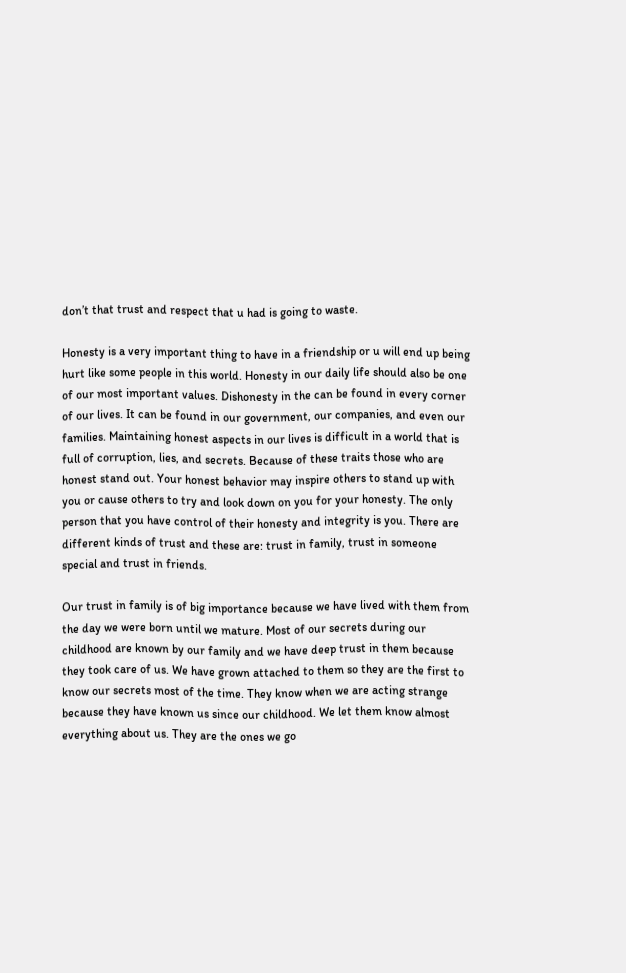don’t that trust and respect that u had is going to waste.

Honesty is a very important thing to have in a friendship or u will end up being hurt like some people in this world. Honesty in our daily life should also be one of our most important values. Dishonesty in the can be found in every corner of our lives. It can be found in our government, our companies, and even our families. Maintaining honest aspects in our lives is difficult in a world that is full of corruption, lies, and secrets. Because of these traits those who are honest stand out. Your honest behavior may inspire others to stand up with you or cause others to try and look down on you for your honesty. The only person that you have control of their honesty and integrity is you. There are different kinds of trust and these are: trust in family, trust in someone special and trust in friends.

Our trust in family is of big importance because we have lived with them from the day we were born until we mature. Most of our secrets during our childhood are known by our family and we have deep trust in them because they took care of us. We have grown attached to them so they are the first to know our secrets most of the time. They know when we are acting strange because they have known us since our childhood. We let them know almost everything about us. They are the ones we go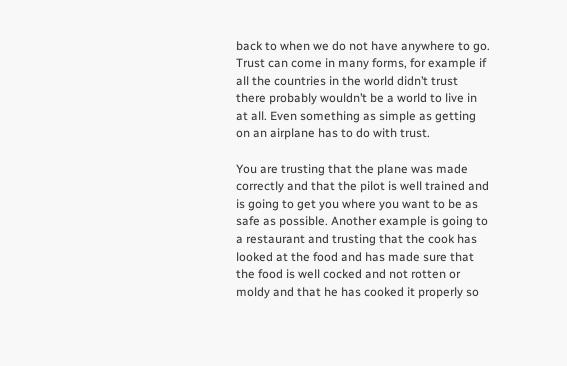back to when we do not have anywhere to go. Trust can come in many forms, for example if all the countries in the world didn’t trust there probably wouldn’t be a world to live in at all. Even something as simple as getting on an airplane has to do with trust.

You are trusting that the plane was made correctly and that the pilot is well trained and is going to get you where you want to be as safe as possible. Another example is going to a restaurant and trusting that the cook has looked at the food and has made sure that the food is well cocked and not rotten or moldy and that he has cooked it properly so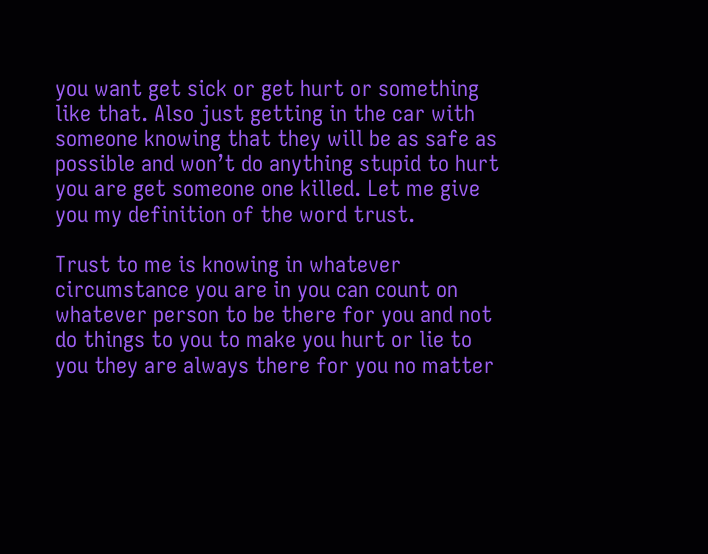you want get sick or get hurt or something like that. Also just getting in the car with someone knowing that they will be as safe as possible and won’t do anything stupid to hurt you are get someone one killed. Let me give you my definition of the word trust.

Trust to me is knowing in whatever circumstance you are in you can count on whatever person to be there for you and not do things to you to make you hurt or lie to you they are always there for you no matter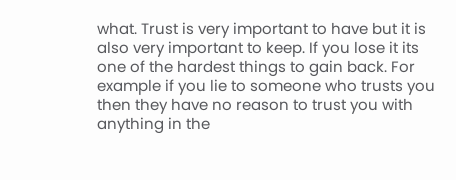what. Trust is very important to have but it is also very important to keep. If you lose it its one of the hardest things to gain back. For example if you lie to someone who trusts you then they have no reason to trust you with anything in the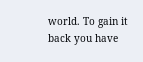world. To gain it back you have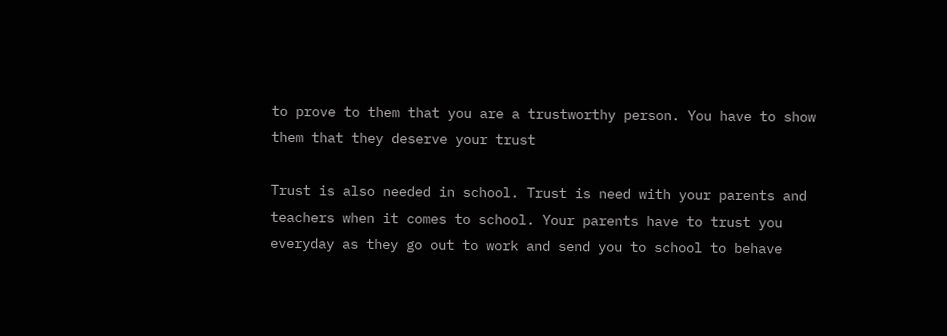to prove to them that you are a trustworthy person. You have to show them that they deserve your trust

Trust is also needed in school. Trust is need with your parents and teachers when it comes to school. Your parents have to trust you everyday as they go out to work and send you to school to behave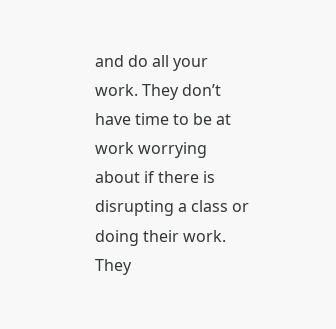and do all your work. They don’t have time to be at work worrying about if there is disrupting a class or doing their work. They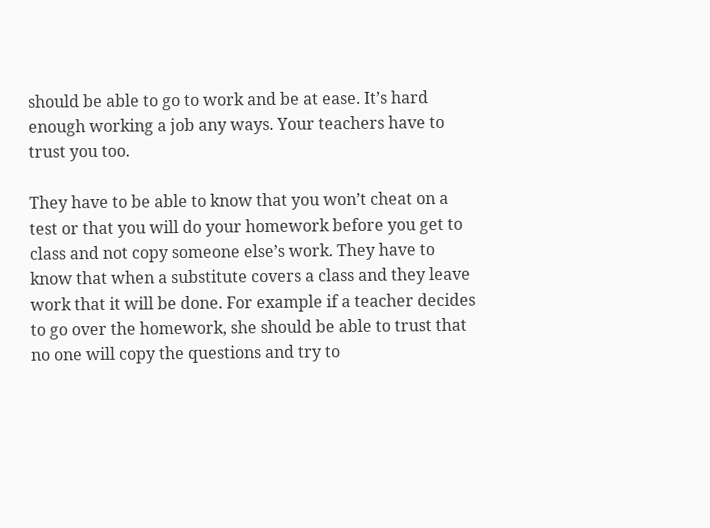should be able to go to work and be at ease. It’s hard enough working a job any ways. Your teachers have to trust you too.

They have to be able to know that you won’t cheat on a test or that you will do your homework before you get to class and not copy someone else’s work. They have to know that when a substitute covers a class and they leave work that it will be done. For example if a teacher decides to go over the homework, she should be able to trust that no one will copy the questions and try to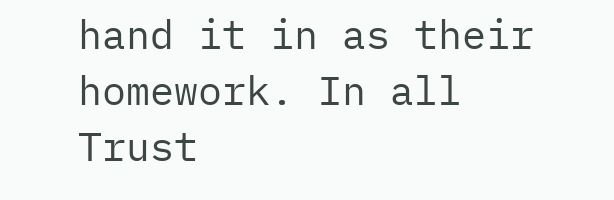hand it in as their homework. In all Trust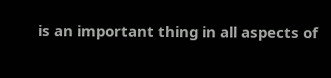is an important thing in all aspects of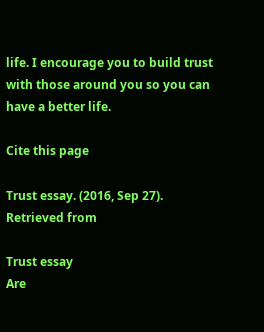life. I encourage you to build trust with those around you so you can have a better life.

Cite this page

Trust essay. (2016, Sep 27). Retrieved from

Trust essay
Are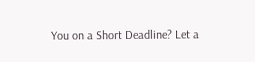You on a Short Deadline? Let a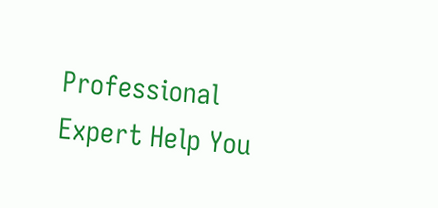Professional Expert Help You